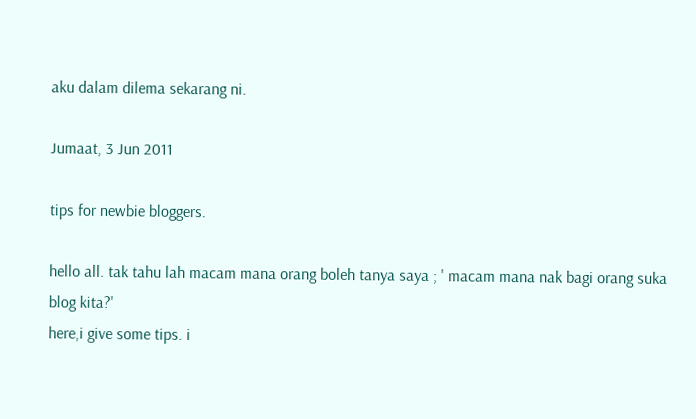aku dalam dilema sekarang ni.

Jumaat, 3 Jun 2011

tips for newbie bloggers.

hello all. tak tahu lah macam mana orang boleh tanya saya ; ' macam mana nak bagi orang suka blog kita?'
here,i give some tips. i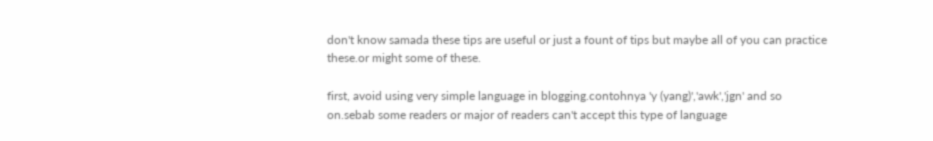don't know samada these tips are useful or just a fount of tips but maybe all of you can practice these.or might some of these.

first, avoid using very simple language in blogging.contohnya 'y (yang)','awk','jgn' and so on.sebab some readers or major of readers can't accept this type of language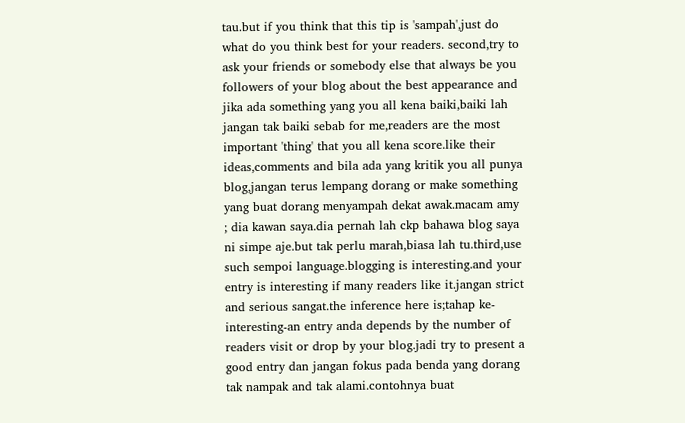tau.but if you think that this tip is 'sampah',just do what do you think best for your readers. second,try to ask your friends or somebody else that always be you followers of your blog about the best appearance and jika ada something yang you all kena baiki,baiki lah jangan tak baiki sebab for me,readers are the most important 'thing' that you all kena score.like their ideas,comments and bila ada yang kritik you all punya blog,jangan terus lempang dorang or make something yang buat dorang menyampah dekat awak.macam amy ; dia kawan saya.dia pernah lah ckp bahawa blog saya ni simpe aje.but tak perlu marah,biasa lah tu.third,use such sempoi language.blogging is interesting.and your entry is interesting if many readers like it.jangan strict and serious sangat.the inference here is;tahap ke-interesting-an entry anda depends by the number of readers visit or drop by your blog.jadi try to present a good entry dan jangan fokus pada benda yang dorang tak nampak and tak alami.contohnya buat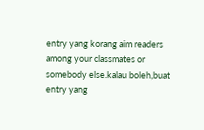entry yang korang aim readers among your classmates or somebody else.kalau boleh,buat entry yang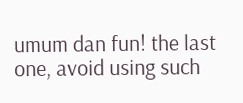umum dan fun! the last one, avoid using such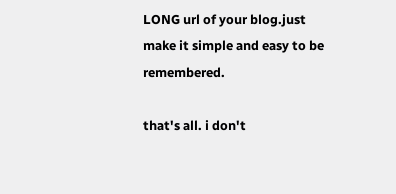LONG url of your blog.just make it simple and easy to be remembered.

that's all. i don't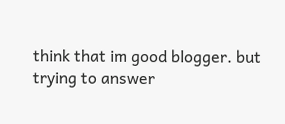think that im good blogger. but trying to answer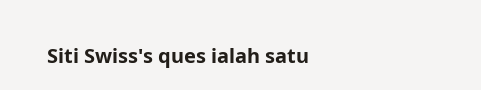Siti Swiss's ques ialah satu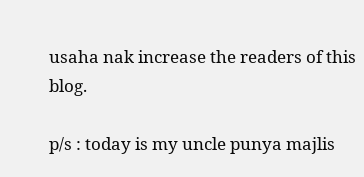usaha nak increase the readers of this blog.

p/s : today is my uncle punya majlis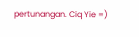pertunangan. Ciq Yie =)